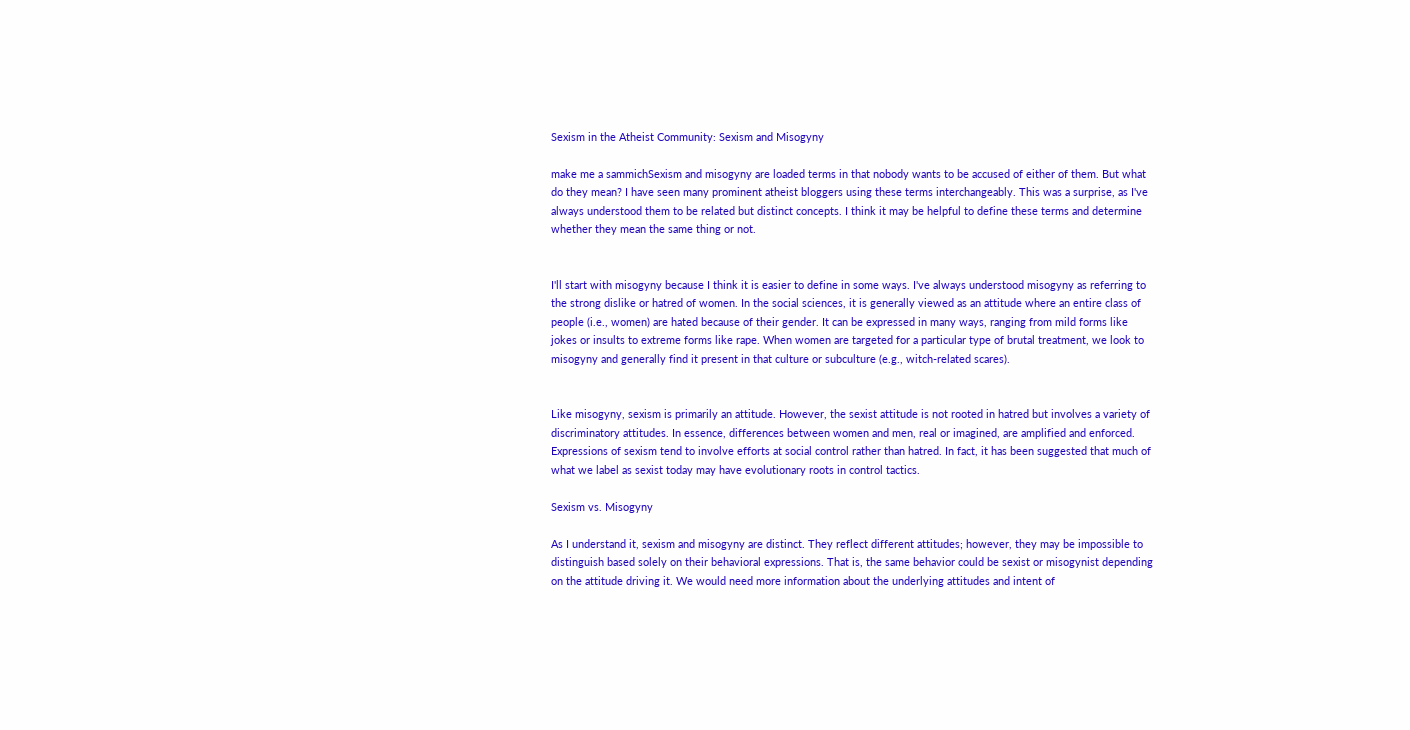Sexism in the Atheist Community: Sexism and Misogyny

make me a sammichSexism and misogyny are loaded terms in that nobody wants to be accused of either of them. But what do they mean? I have seen many prominent atheist bloggers using these terms interchangeably. This was a surprise, as I've always understood them to be related but distinct concepts. I think it may be helpful to define these terms and determine whether they mean the same thing or not.


I'll start with misogyny because I think it is easier to define in some ways. I've always understood misogyny as referring to the strong dislike or hatred of women. In the social sciences, it is generally viewed as an attitude where an entire class of people (i.e., women) are hated because of their gender. It can be expressed in many ways, ranging from mild forms like jokes or insults to extreme forms like rape. When women are targeted for a particular type of brutal treatment, we look to misogyny and generally find it present in that culture or subculture (e.g., witch-related scares).


Like misogyny, sexism is primarily an attitude. However, the sexist attitude is not rooted in hatred but involves a variety of discriminatory attitudes. In essence, differences between women and men, real or imagined, are amplified and enforced. Expressions of sexism tend to involve efforts at social control rather than hatred. In fact, it has been suggested that much of what we label as sexist today may have evolutionary roots in control tactics.

Sexism vs. Misogyny

As I understand it, sexism and misogyny are distinct. They reflect different attitudes; however, they may be impossible to distinguish based solely on their behavioral expressions. That is, the same behavior could be sexist or misogynist depending on the attitude driving it. We would need more information about the underlying attitudes and intent of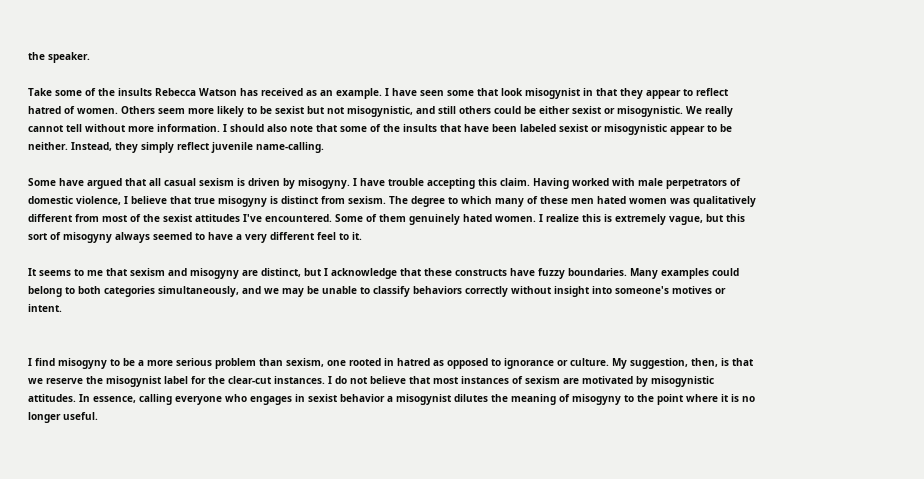the speaker.

Take some of the insults Rebecca Watson has received as an example. I have seen some that look misogynist in that they appear to reflect hatred of women. Others seem more likely to be sexist but not misogynistic, and still others could be either sexist or misogynistic. We really cannot tell without more information. I should also note that some of the insults that have been labeled sexist or misogynistic appear to be neither. Instead, they simply reflect juvenile name-calling.

Some have argued that all casual sexism is driven by misogyny. I have trouble accepting this claim. Having worked with male perpetrators of domestic violence, I believe that true misogyny is distinct from sexism. The degree to which many of these men hated women was qualitatively different from most of the sexist attitudes I've encountered. Some of them genuinely hated women. I realize this is extremely vague, but this sort of misogyny always seemed to have a very different feel to it.

It seems to me that sexism and misogyny are distinct, but I acknowledge that these constructs have fuzzy boundaries. Many examples could belong to both categories simultaneously, and we may be unable to classify behaviors correctly without insight into someone's motives or intent.


I find misogyny to be a more serious problem than sexism, one rooted in hatred as opposed to ignorance or culture. My suggestion, then, is that we reserve the misogynist label for the clear-cut instances. I do not believe that most instances of sexism are motivated by misogynistic attitudes. In essence, calling everyone who engages in sexist behavior a misogynist dilutes the meaning of misogyny to the point where it is no longer useful.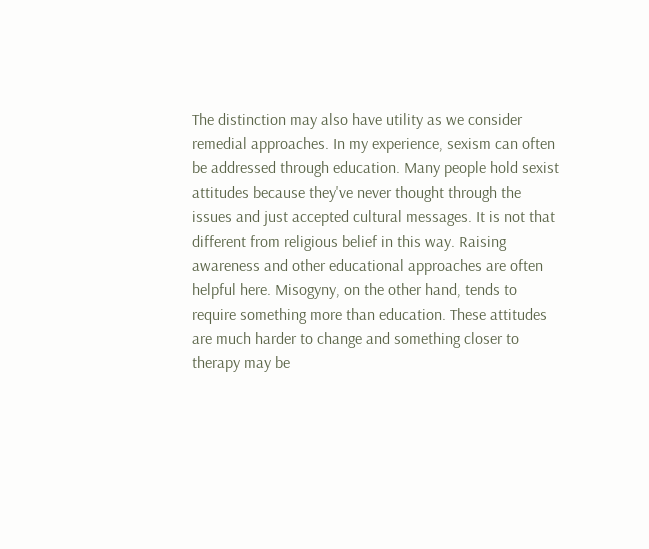The distinction may also have utility as we consider remedial approaches. In my experience, sexism can often be addressed through education. Many people hold sexist attitudes because they've never thought through the issues and just accepted cultural messages. It is not that different from religious belief in this way. Raising awareness and other educational approaches are often helpful here. Misogyny, on the other hand, tends to require something more than education. These attitudes are much harder to change and something closer to therapy may be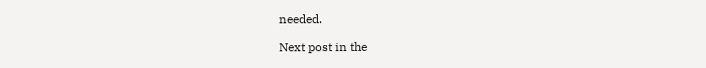needed.

Next post in the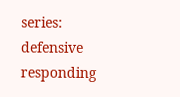series: defensive responding